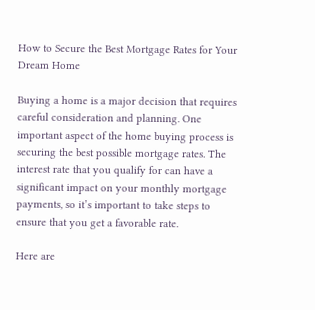How to Secure the Best Mortgage Rates for Your Dream Home

Buying a home is a major decision that requires careful consideration and planning. One important aspect of the home buying process is securing the best possible mortgage rates. The interest rate that you qualify for can have a significant impact on your monthly mortgage payments, so it’s important to take steps to ensure that you get a favorable rate.

Here are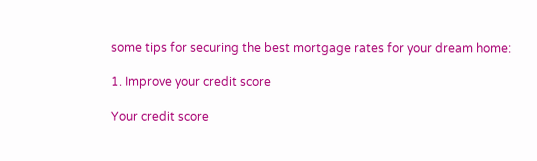some tips for securing the best mortgage rates for your dream home:

1. Improve your credit score

Your credit score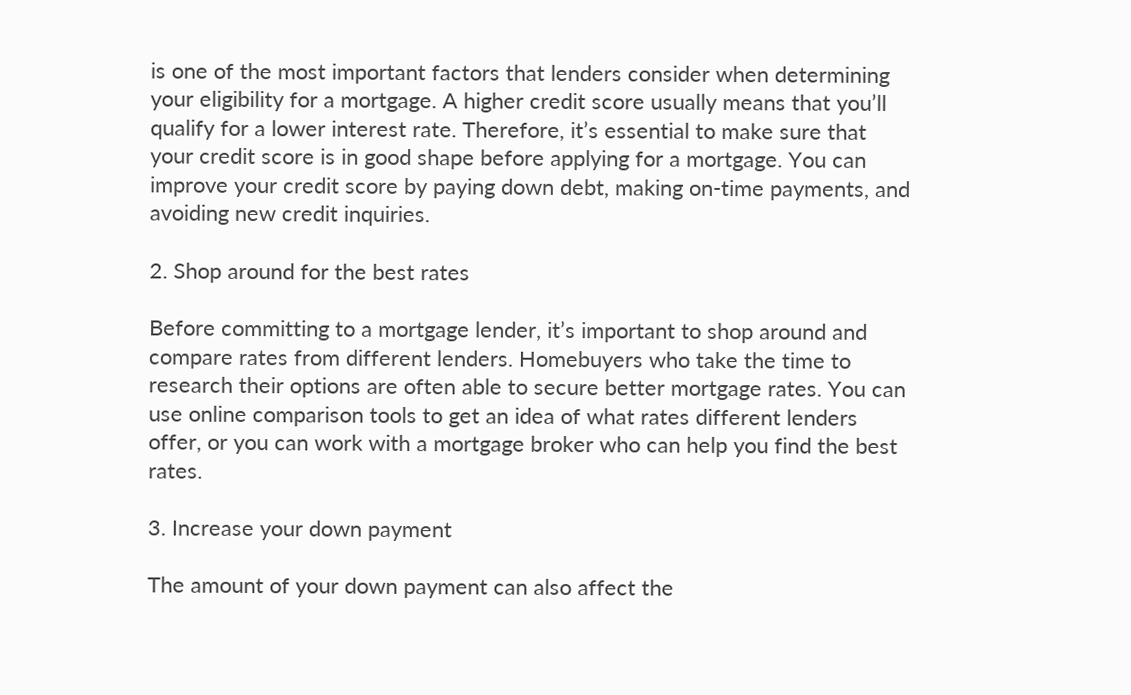is one of the most important factors that lenders consider when determining your eligibility for a mortgage. A higher credit score usually means that you’ll qualify for a lower interest rate. Therefore, it’s essential to make sure that your credit score is in good shape before applying for a mortgage. You can improve your credit score by paying down debt, making on-time payments, and avoiding new credit inquiries.

2. Shop around for the best rates

Before committing to a mortgage lender, it’s important to shop around and compare rates from different lenders. Homebuyers who take the time to research their options are often able to secure better mortgage rates. You can use online comparison tools to get an idea of what rates different lenders offer, or you can work with a mortgage broker who can help you find the best rates.

3. Increase your down payment

The amount of your down payment can also affect the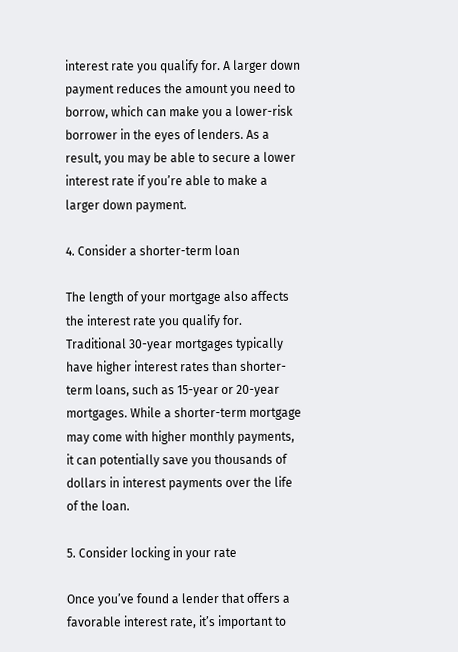interest rate you qualify for. A larger down payment reduces the amount you need to borrow, which can make you a lower-risk borrower in the eyes of lenders. As a result, you may be able to secure a lower interest rate if you’re able to make a larger down payment.

4. Consider a shorter-term loan

The length of your mortgage also affects the interest rate you qualify for. Traditional 30-year mortgages typically have higher interest rates than shorter-term loans, such as 15-year or 20-year mortgages. While a shorter-term mortgage may come with higher monthly payments, it can potentially save you thousands of dollars in interest payments over the life of the loan.

5. Consider locking in your rate

Once you’ve found a lender that offers a favorable interest rate, it’s important to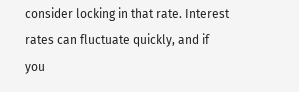consider locking in that rate. Interest rates can fluctuate quickly, and if you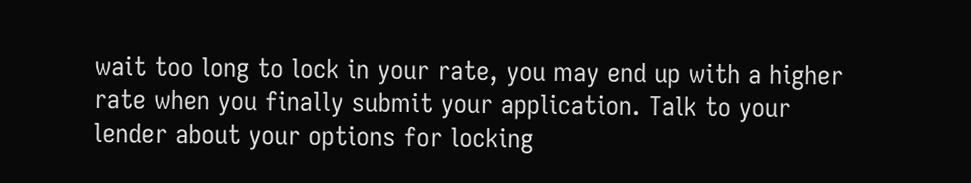wait too long to lock in your rate, you may end up with a higher rate when you finally submit your application. Talk to your lender about your options for locking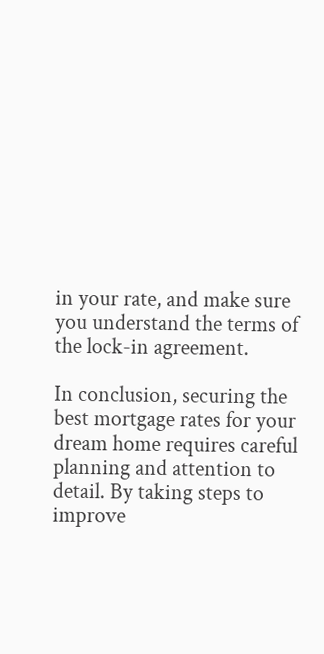in your rate, and make sure you understand the terms of the lock-in agreement.

In conclusion, securing the best mortgage rates for your dream home requires careful planning and attention to detail. By taking steps to improve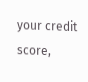your credit score,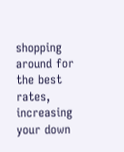shopping around for the best rates, increasing your down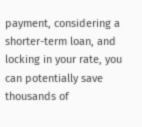payment, considering a shorter-term loan, and locking in your rate, you can potentially save thousands of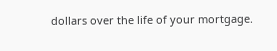dollars over the life of your mortgage.